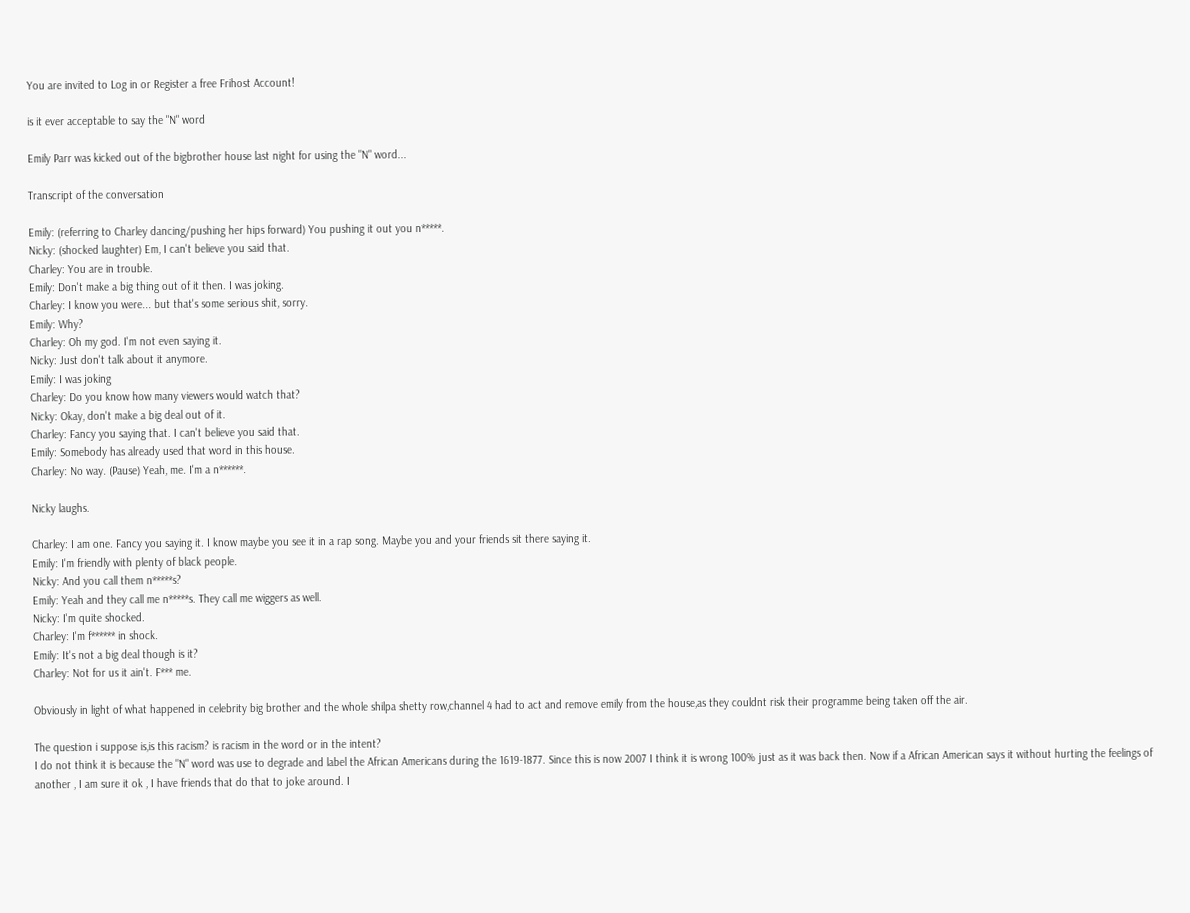You are invited to Log in or Register a free Frihost Account!

is it ever acceptable to say the "N" word

Emily Parr was kicked out of the bigbrother house last night for using the "N" word...

Transcript of the conversation

Emily: (referring to Charley dancing/pushing her hips forward) You pushing it out you n*****.
Nicky: (shocked laughter) Em, I can't believe you said that.
Charley: You are in trouble.
Emily: Don't make a big thing out of it then. I was joking.
Charley: I know you were... but that's some serious shit, sorry.
Emily: Why?
Charley: Oh my god. I'm not even saying it.
Nicky: Just don't talk about it anymore.
Emily: I was joking
Charley: Do you know how many viewers would watch that?
Nicky: Okay, don't make a big deal out of it.
Charley: Fancy you saying that. I can't believe you said that.
Emily: Somebody has already used that word in this house.
Charley: No way. (Pause) Yeah, me. I'm a n******.

Nicky laughs.

Charley: I am one. Fancy you saying it. I know maybe you see it in a rap song. Maybe you and your friends sit there saying it.
Emily: I'm friendly with plenty of black people.
Nicky: And you call them n*****s?
Emily: Yeah and they call me n*****s. They call me wiggers as well.
Nicky: I'm quite shocked.
Charley: I'm f****** in shock.
Emily: It's not a big deal though is it?
Charley: Not for us it ain't. F*** me.

Obviously in light of what happened in celebrity big brother and the whole shilpa shetty row,channel 4 had to act and remove emily from the house,as they couldnt risk their programme being taken off the air.

The question i suppose is,is this racism? is racism in the word or in the intent?
I do not think it is because the "N" word was use to degrade and label the African Americans during the 1619-1877. Since this is now 2007 I think it is wrong 100% just as it was back then. Now if a African American says it without hurting the feelings of another , I am sure it ok , I have friends that do that to joke around. I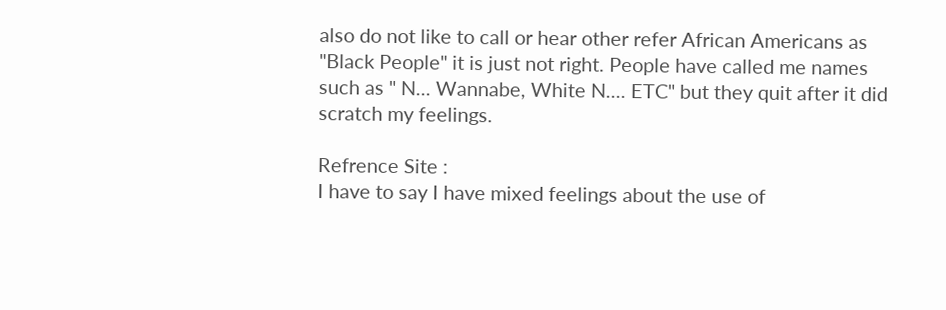also do not like to call or hear other refer African Americans as "Black People" it is just not right. People have called me names such as " N... Wannabe, White N.... ETC" but they quit after it did scratch my feelings.

Refrence Site :
I have to say I have mixed feelings about the use of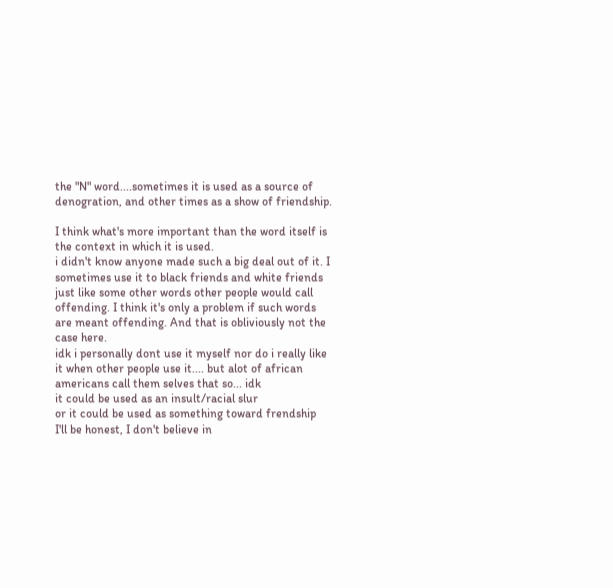the "N" word....sometimes it is used as a source of denogration, and other times as a show of friendship.

I think what's more important than the word itself is the context in which it is used.
i didn't know anyone made such a big deal out of it. I sometimes use it to black friends and white friends just like some other words other people would call offending. I think it's only a problem if such words are meant offending. And that is obliviously not the case here.
idk i personally dont use it myself nor do i really like it when other people use it.... but alot of african americans call them selves that so... idk
it could be used as an insult/racial slur
or it could be used as something toward frendship
I'll be honest, I don't believe in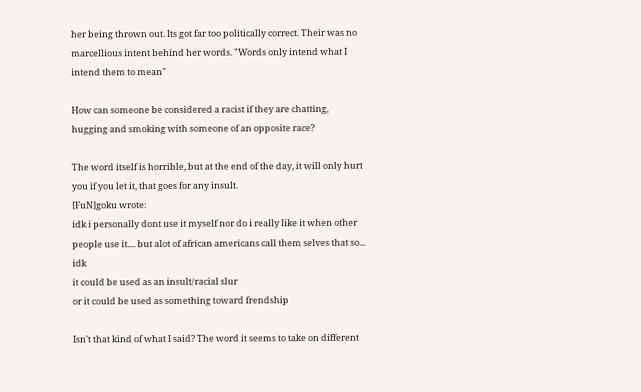her being thrown out. Its got far too politically correct. Their was no marcellious intent behind her words. "Words only intend what I intend them to mean"

How can someone be considered a racist if they are chatting, hugging and smoking with someone of an opposite race?

The word itself is horrible, but at the end of the day, it will only hurt you if you let it, that goes for any insult.
[FuN]goku wrote:
idk i personally dont use it myself nor do i really like it when other people use it.... but alot of african americans call them selves that so... idk
it could be used as an insult/racial slur
or it could be used as something toward frendship

Isn't that kind of what I said? The word it seems to take on different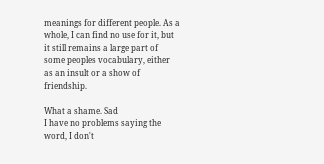meanings for different people. As a whole, I can find no use for it, but it still remains a large part of some peoples vocabulary, either as an insult or a show of friendship.

What a shame. Sad
I have no problems saying the word, I don't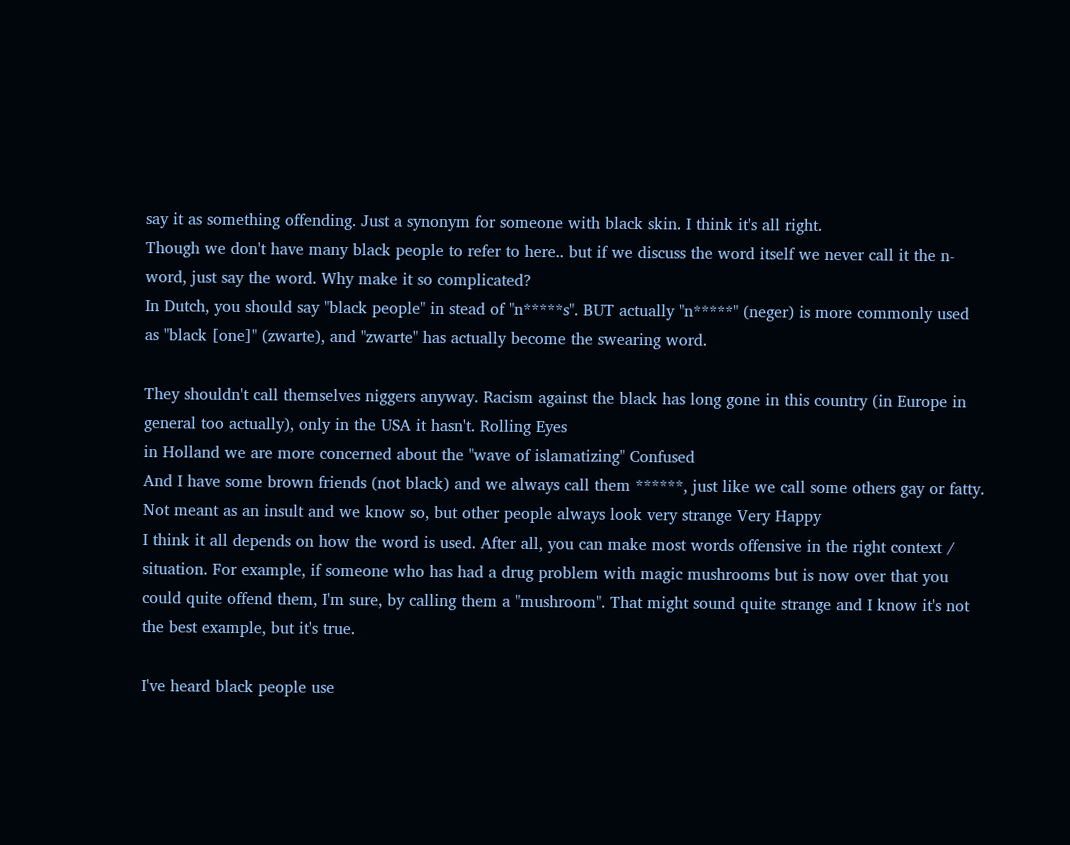say it as something offending. Just a synonym for someone with black skin. I think it's all right.
Though we don't have many black people to refer to here.. but if we discuss the word itself we never call it the n-word, just say the word. Why make it so complicated?
In Dutch, you should say "black people" in stead of "n*****s". BUT actually "n*****" (neger) is more commonly used as "black [one]" (zwarte), and "zwarte" has actually become the swearing word.

They shouldn't call themselves niggers anyway. Racism against the black has long gone in this country (in Europe in general too actually), only in the USA it hasn't. Rolling Eyes
in Holland we are more concerned about the "wave of islamatizing" Confused
And I have some brown friends (not black) and we always call them ******, just like we call some others gay or fatty. Not meant as an insult and we know so, but other people always look very strange Very Happy
I think it all depends on how the word is used. After all, you can make most words offensive in the right context / situation. For example, if someone who has had a drug problem with magic mushrooms but is now over that you could quite offend them, I'm sure, by calling them a "mushroom". That might sound quite strange and I know it's not the best example, but it's true.

I've heard black people use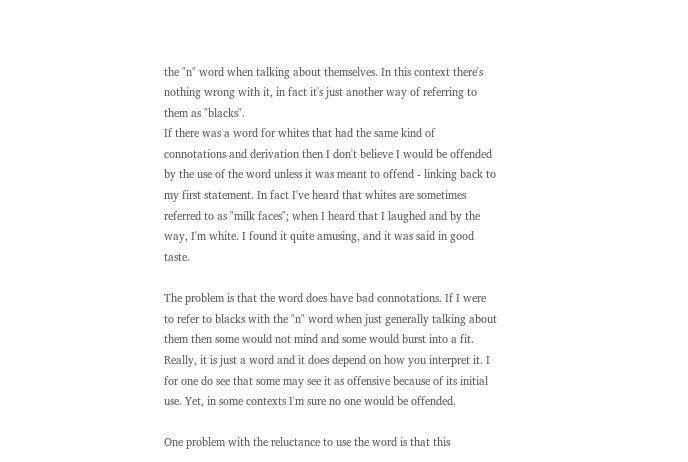the "n" word when talking about themselves. In this context there's nothing wrong with it, in fact it's just another way of referring to them as "blacks".
If there was a word for whites that had the same kind of connotations and derivation then I don't believe I would be offended by the use of the word unless it was meant to offend - linking back to my first statement. In fact I've heard that whites are sometimes referred to as "milk faces"; when I heard that I laughed and by the way, I'm white. I found it quite amusing, and it was said in good taste.

The problem is that the word does have bad connotations. If I were to refer to blacks with the "n" word when just generally talking about them then some would not mind and some would burst into a fit. Really, it is just a word and it does depend on how you interpret it. I for one do see that some may see it as offensive because of its initial use. Yet, in some contexts I'm sure no one would be offended.

One problem with the reluctance to use the word is that this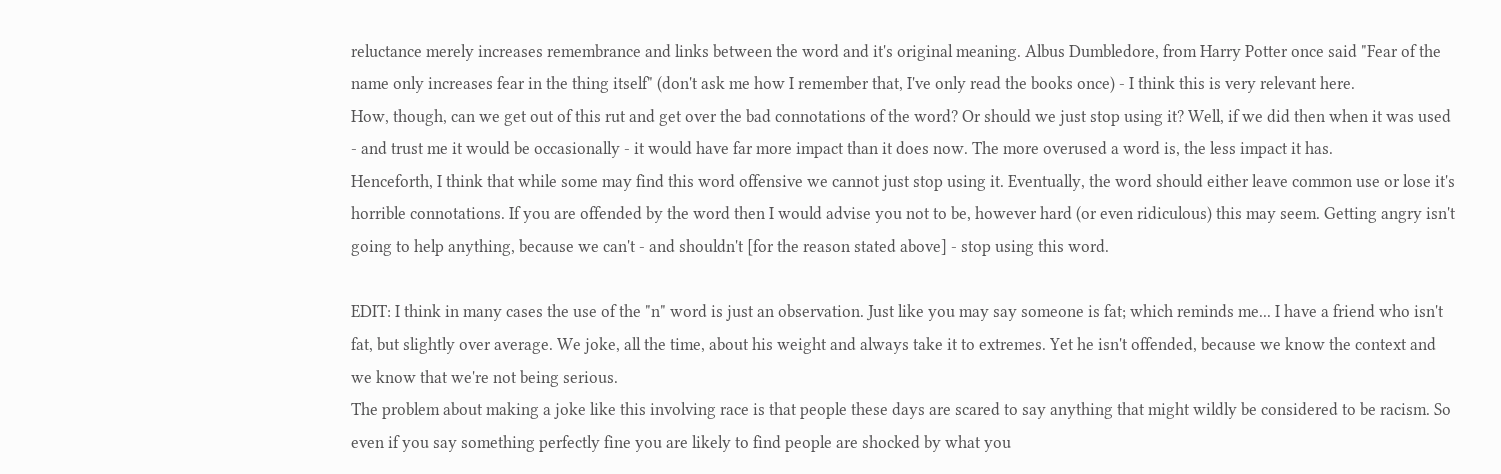reluctance merely increases remembrance and links between the word and it's original meaning. Albus Dumbledore, from Harry Potter once said "Fear of the name only increases fear in the thing itself" (don't ask me how I remember that, I've only read the books once) - I think this is very relevant here.
How, though, can we get out of this rut and get over the bad connotations of the word? Or should we just stop using it? Well, if we did then when it was used - and trust me it would be occasionally - it would have far more impact than it does now. The more overused a word is, the less impact it has.
Henceforth, I think that while some may find this word offensive we cannot just stop using it. Eventually, the word should either leave common use or lose it's horrible connotations. If you are offended by the word then I would advise you not to be, however hard (or even ridiculous) this may seem. Getting angry isn't going to help anything, because we can't - and shouldn't [for the reason stated above] - stop using this word.

EDIT: I think in many cases the use of the "n" word is just an observation. Just like you may say someone is fat; which reminds me... I have a friend who isn't fat, but slightly over average. We joke, all the time, about his weight and always take it to extremes. Yet he isn't offended, because we know the context and we know that we're not being serious.
The problem about making a joke like this involving race is that people these days are scared to say anything that might wildly be considered to be racism. So even if you say something perfectly fine you are likely to find people are shocked by what you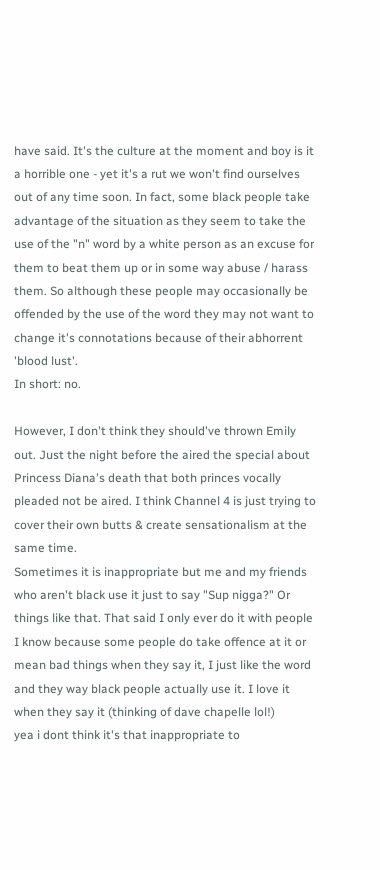have said. It's the culture at the moment and boy is it a horrible one - yet it's a rut we won't find ourselves out of any time soon. In fact, some black people take advantage of the situation as they seem to take the use of the "n" word by a white person as an excuse for them to beat them up or in some way abuse / harass them. So although these people may occasionally be offended by the use of the word they may not want to change it's connotations because of their abhorrent 'blood lust'.
In short: no.

However, I don't think they should've thrown Emily out. Just the night before the aired the special about Princess Diana's death that both princes vocally pleaded not be aired. I think Channel 4 is just trying to cover their own butts & create sensationalism at the same time.
Sometimes it is inappropriate but me and my friends who aren't black use it just to say "Sup nigga?" Or things like that. That said I only ever do it with people I know because some people do take offence at it or mean bad things when they say it, I just like the word and they way black people actually use it. I love it when they say it (thinking of dave chapelle lol!)
yea i dont think it's that inappropriate to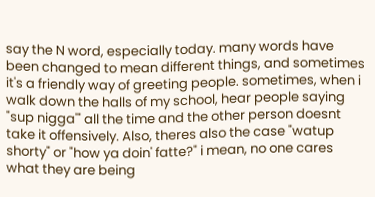say the N word, especially today. many words have been changed to mean different things, and sometimes it's a friendly way of greeting people. sometimes, when i walk down the halls of my school, hear people saying "sup nigga'" all the time and the other person doesnt take it offensively. Also, theres also the case "watup shorty" or "how ya doin' fatte?" i mean, no one cares what they are being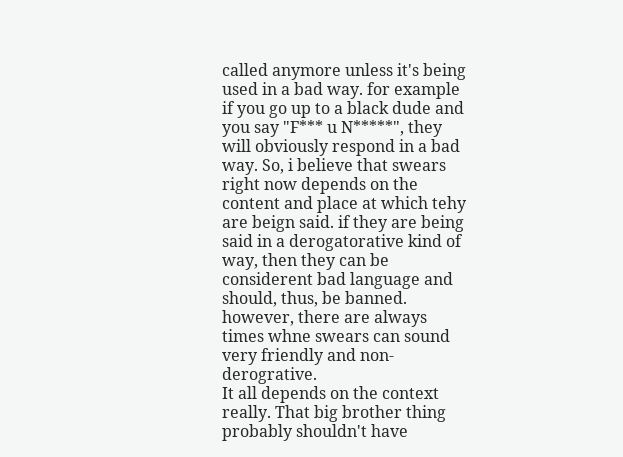called anymore unless it's being used in a bad way. for example if you go up to a black dude and you say "F*** u N*****", they will obviously respond in a bad way. So, i believe that swears right now depends on the content and place at which tehy are beign said. if they are being said in a derogatorative kind of way, then they can be considerent bad language and should, thus, be banned. however, there are always times whne swears can sound very friendly and non-derogrative.
It all depends on the context really. That big brother thing probably shouldn't have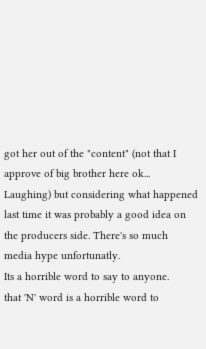got her out of the "content" (not that I approve of big brother here ok... Laughing) but considering what happened last time it was probably a good idea on the producers side. There's so much media hype unfortunatly.
Its a horrible word to say to anyone.
that 'N' word is a horrible word to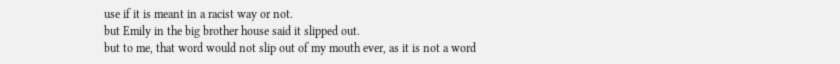use if it is meant in a racist way or not.
but Emily in the big brother house said it slipped out.
but to me, that word would not slip out of my mouth ever, as it is not a word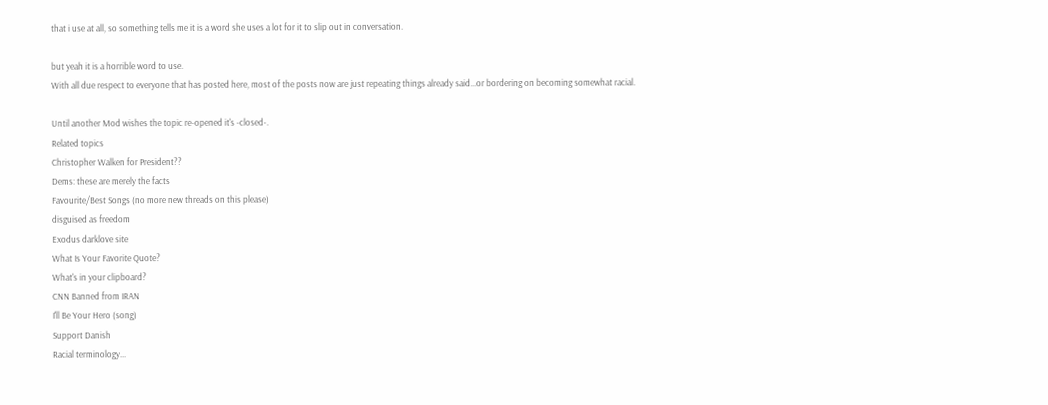that i use at all, so something tells me it is a word she uses a lot for it to slip out in conversation.

but yeah it is a horrible word to use.
With all due respect to everyone that has posted here, most of the posts now are just repeating things already said...or bordering on becoming somewhat racial.

Until another Mod wishes the topic re-opened it's -closed-.
Related topics
Christopher Walken for President??
Dems: these are merely the facts
Favourite/Best Songs (no more new threads on this please)
disguised as freedom
Exodus darklove site
What Is Your Favorite Quote?
What's in your clipboard?
CNN Banned from IRAN
I'll Be Your Hero (song)
Support Danish
Racial terminology...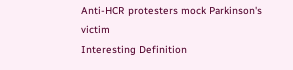Anti-HCR protesters mock Parkinson's victim
Interesting Definition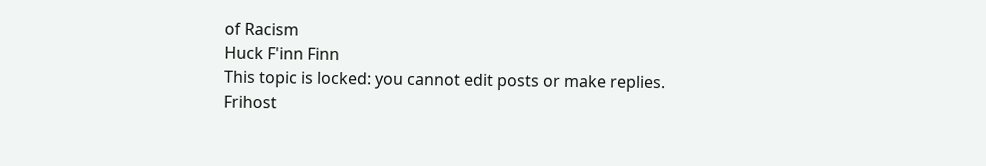of Racism
Huck F'inn Finn
This topic is locked: you cannot edit posts or make replies.    Frihost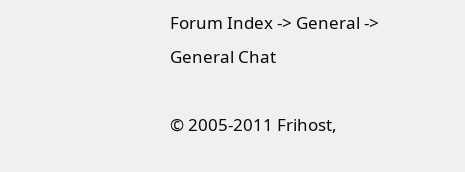Forum Index -> General -> General Chat

© 2005-2011 Frihost,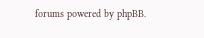forums powered by phpBB.